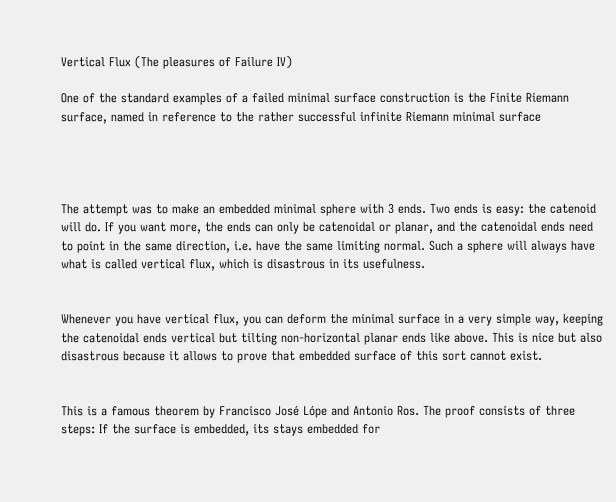Vertical Flux (The pleasures of Failure IV)

One of the standard examples of a failed minimal surface construction is the Finite Riemann surface, named in reference to the rather successful infinite Riemann minimal surface




The attempt was to make an embedded minimal sphere with 3 ends. Two ends is easy: the catenoid will do. If you want more, the ends can only be catenoidal or planar, and the catenoidal ends need to point in the same direction, i.e. have the same limiting normal. Such a sphere will always have what is called vertical flux, which is disastrous in its usefulness.


Whenever you have vertical flux, you can deform the minimal surface in a very simple way, keeping the catenoidal ends vertical but tilting non-horizontal planar ends like above. This is nice but also disastrous because it allows to prove that embedded surface of this sort cannot exist.


This is a famous theorem by Francisco José Lópe and Antonio Ros. The proof consists of three steps: If the surface is embedded, its stays embedded for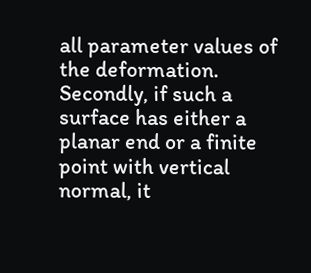all parameter values of the deformation. Secondly, if such a surface has either a planar end or a finite point with vertical normal, it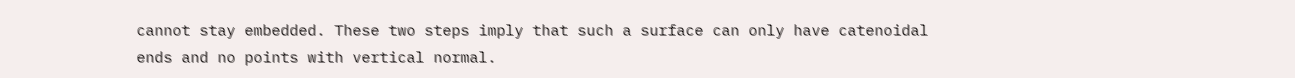cannot stay embedded. These two steps imply that such a surface can only have catenoidal ends and no points with vertical normal.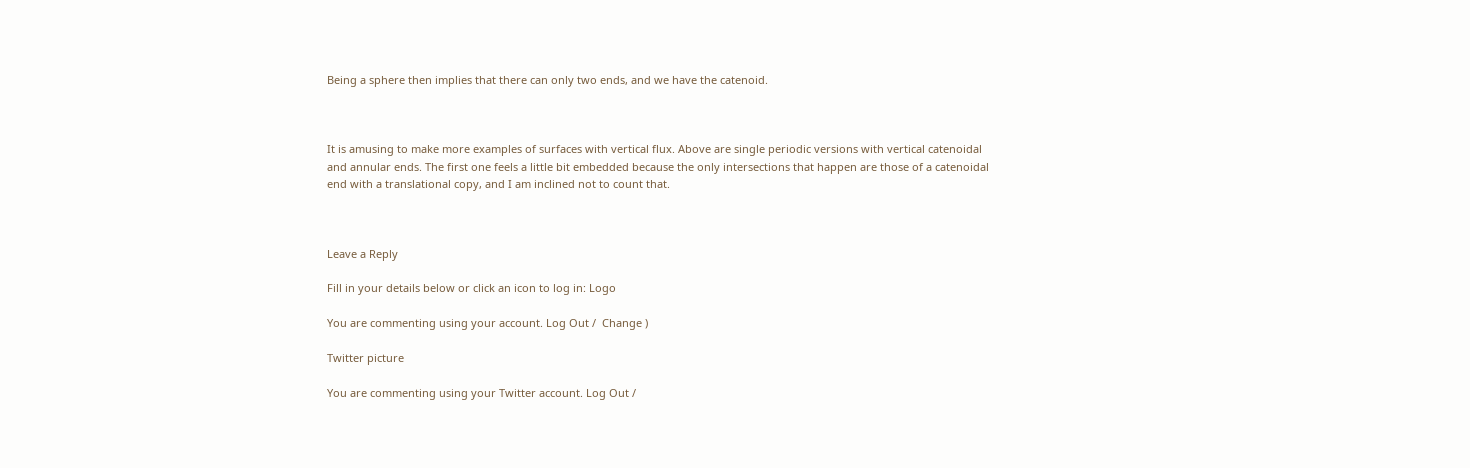Being a sphere then implies that there can only two ends, and we have the catenoid.



It is amusing to make more examples of surfaces with vertical flux. Above are single periodic versions with vertical catenoidal and annular ends. The first one feels a little bit embedded because the only intersections that happen are those of a catenoidal end with a translational copy, and I am inclined not to count that.



Leave a Reply

Fill in your details below or click an icon to log in: Logo

You are commenting using your account. Log Out /  Change )

Twitter picture

You are commenting using your Twitter account. Log Out /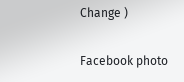Change )

Facebook photo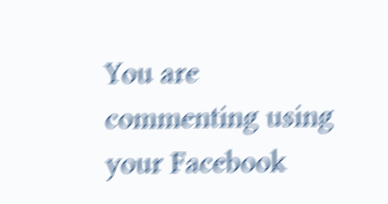You are commenting using your Facebook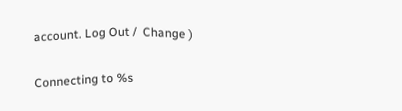account. Log Out /  Change )

Connecting to %s